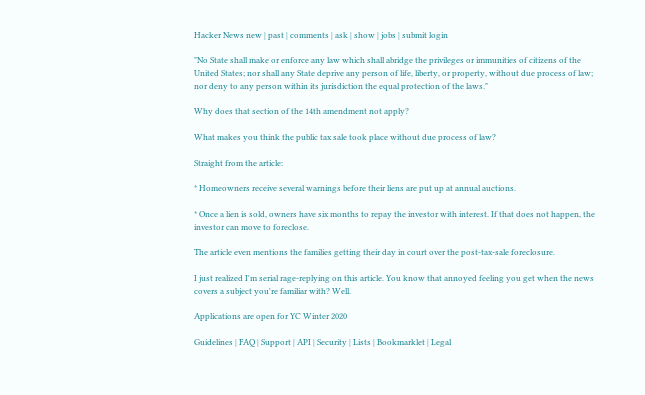Hacker News new | past | comments | ask | show | jobs | submit login

"No State shall make or enforce any law which shall abridge the privileges or immunities of citizens of the United States; nor shall any State deprive any person of life, liberty, or property, without due process of law; nor deny to any person within its jurisdiction the equal protection of the laws."

Why does that section of the 14th amendment not apply?

What makes you think the public tax sale took place without due process of law?

Straight from the article:

* Homeowners receive several warnings before their liens are put up at annual auctions.

* Once a lien is sold, owners have six months to repay the investor with interest. If that does not happen, the investor can move to foreclose.

The article even mentions the families getting their day in court over the post-tax-sale foreclosure.

I just realized I'm serial rage-replying on this article. You know that annoyed feeling you get when the news covers a subject you're familiar with? Well.

Applications are open for YC Winter 2020

Guidelines | FAQ | Support | API | Security | Lists | Bookmarklet | Legal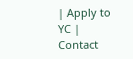| Apply to YC | Contact